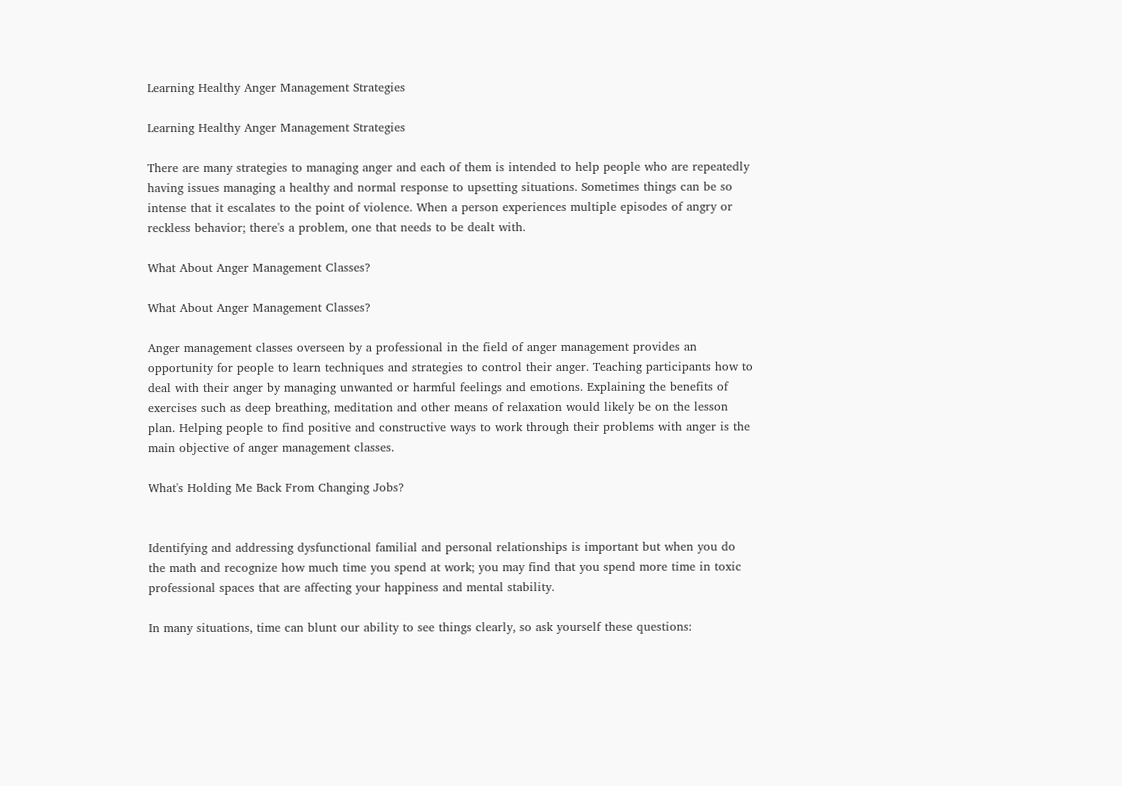Learning Healthy Anger Management Strategies

Learning Healthy Anger Management Strategies

There are many strategies to managing anger and each of them is intended to help people who are repeatedly having issues managing a healthy and normal response to upsetting situations. Sometimes things can be so intense that it escalates to the point of violence. When a person experiences multiple episodes of angry or reckless behavior; there's a problem, one that needs to be dealt with.

What About Anger Management Classes?

What About Anger Management Classes?

Anger management classes overseen by a professional in the field of anger management provides an opportunity for people to learn techniques and strategies to control their anger. Teaching participants how to deal with their anger by managing unwanted or harmful feelings and emotions. Explaining the benefits of exercises such as deep breathing, meditation and other means of relaxation would likely be on the lesson plan. Helping people to find positive and constructive ways to work through their problems with anger is the main objective of anger management classes.

What's Holding Me Back From Changing Jobs?


Identifying and addressing dysfunctional familial and personal relationships is important but when you do the math and recognize how much time you spend at work; you may find that you spend more time in toxic professional spaces that are affecting your happiness and mental stability.

In many situations, time can blunt our ability to see things clearly, so ask yourself these questions: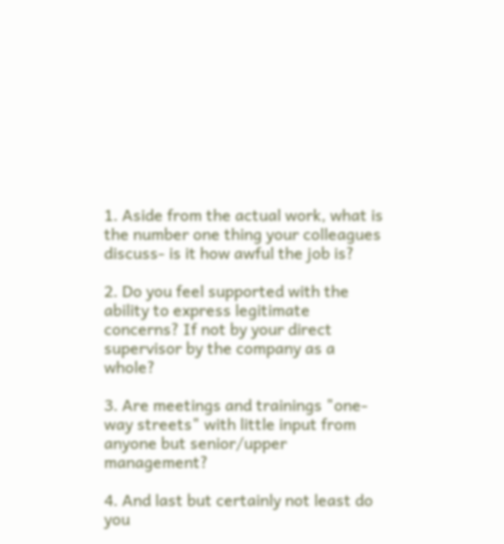1. Aside from the actual work, what is the number one thing your colleagues discuss- is it how awful the job is?

2. Do you feel supported with the ability to express legitimate concerns? If not by your direct supervisor by the company as a whole?

3. Are meetings and trainings "one-way streets" with little input from anyone but senior/upper management?

4. And last but certainly not least do you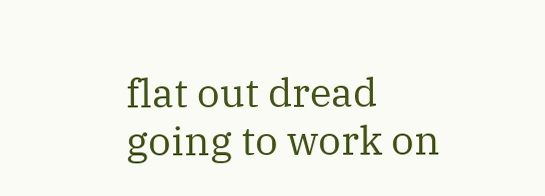flat out dread going to work on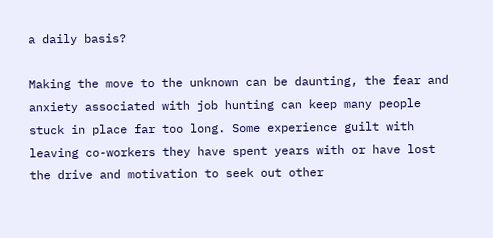a daily basis?

Making the move to the unknown can be daunting, the fear and anxiety associated with job hunting can keep many people stuck in place far too long. Some experience guilt with leaving co-workers they have spent years with or have lost the drive and motivation to seek out other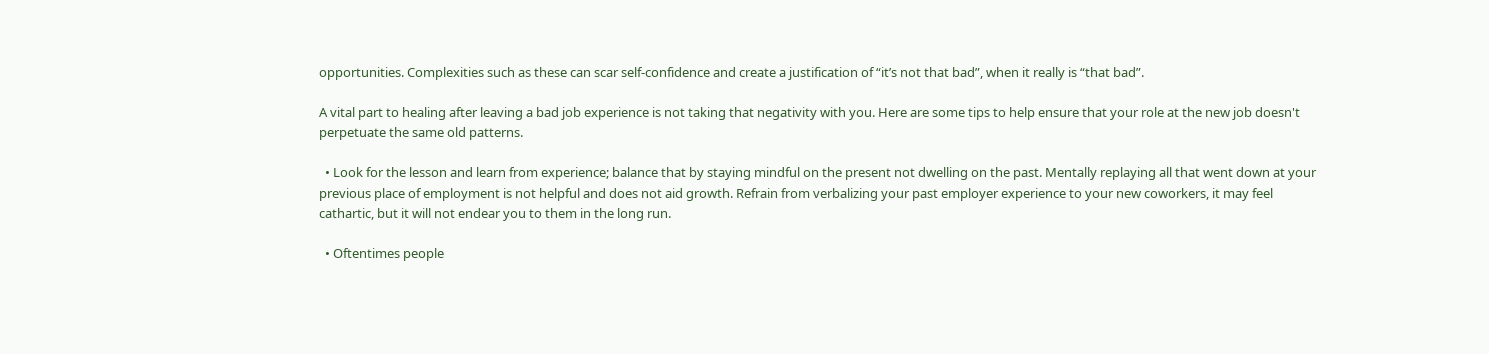opportunities. Complexities such as these can scar self-confidence and create a justification of “it’s not that bad”, when it really is “that bad”.

A vital part to healing after leaving a bad job experience is not taking that negativity with you. Here are some tips to help ensure that your role at the new job doesn't perpetuate the same old patterns.

  • Look for the lesson and learn from experience; balance that by staying mindful on the present not dwelling on the past. Mentally replaying all that went down at your previous place of employment is not helpful and does not aid growth. Refrain from verbalizing your past employer experience to your new coworkers, it may feel cathartic, but it will not endear you to them in the long run.

  • Oftentimes people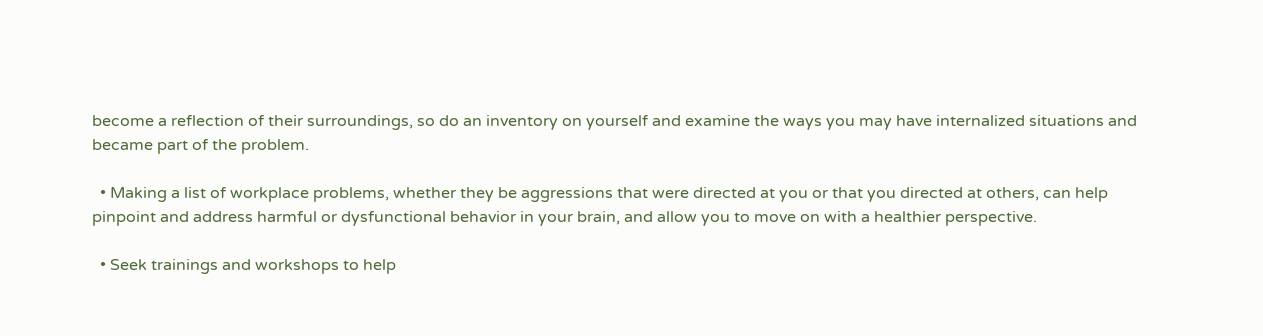become a reflection of their surroundings, so do an inventory on yourself and examine the ways you may have internalized situations and became part of the problem.

  • Making a list of workplace problems, whether they be aggressions that were directed at you or that you directed at others, can help pinpoint and address harmful or dysfunctional behavior in your brain, and allow you to move on with a healthier perspective.

  • Seek trainings and workshops to help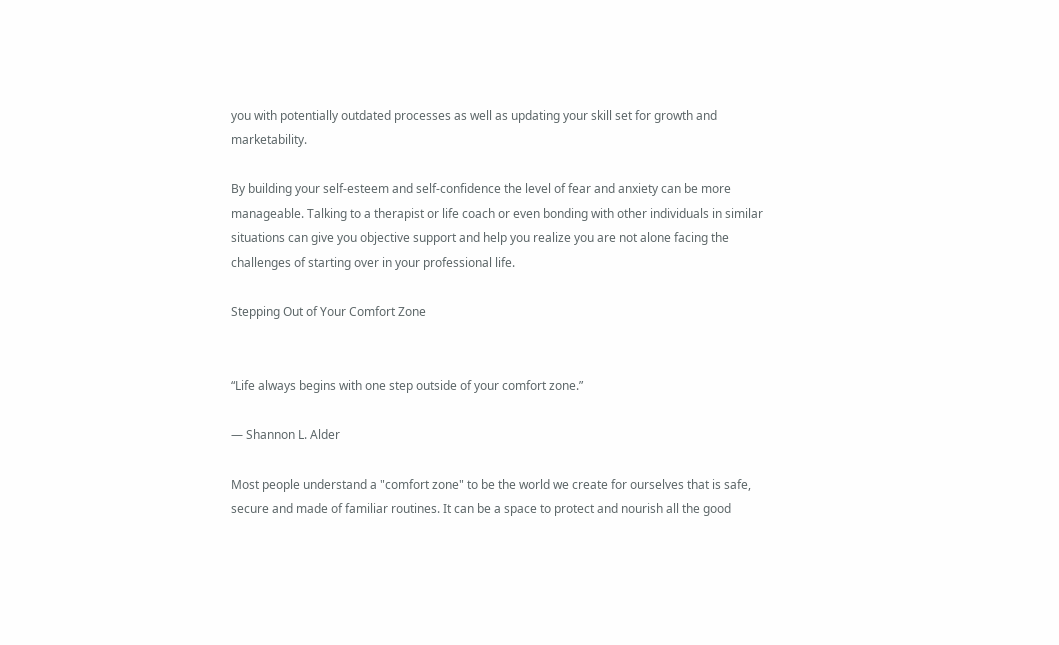you with potentially outdated processes as well as updating your skill set for growth and marketability.

By building your self-esteem and self-confidence the level of fear and anxiety can be more manageable. Talking to a therapist or life coach or even bonding with other individuals in similar situations can give you objective support and help you realize you are not alone facing the challenges of starting over in your professional life.

Stepping Out of Your Comfort Zone


“Life always begins with one step outside of your comfort zone.”

― Shannon L. Alder

Most people understand a "comfort zone" to be the world we create for ourselves that is safe, secure and made of familiar routines. It can be a space to protect and nourish all the good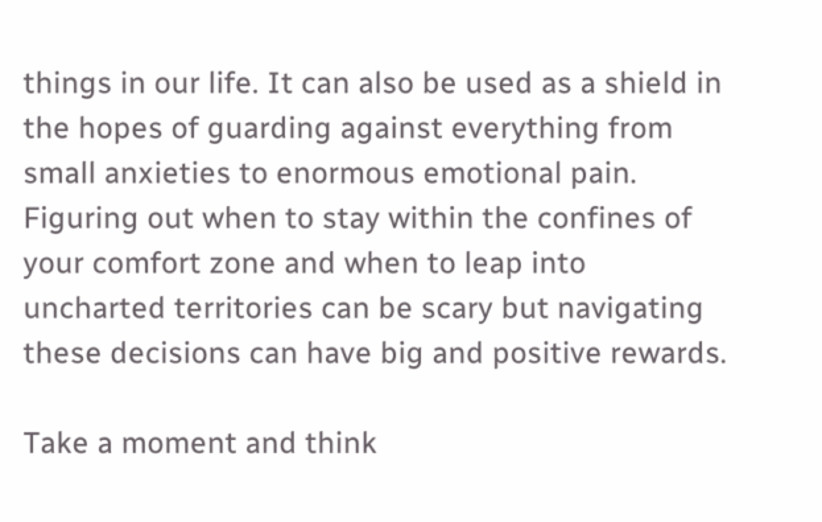things in our life. It can also be used as a shield in the hopes of guarding against everything from small anxieties to enormous emotional pain. Figuring out when to stay within the confines of your comfort zone and when to leap into uncharted territories can be scary but navigating these decisions can have big and positive rewards.

Take a moment and think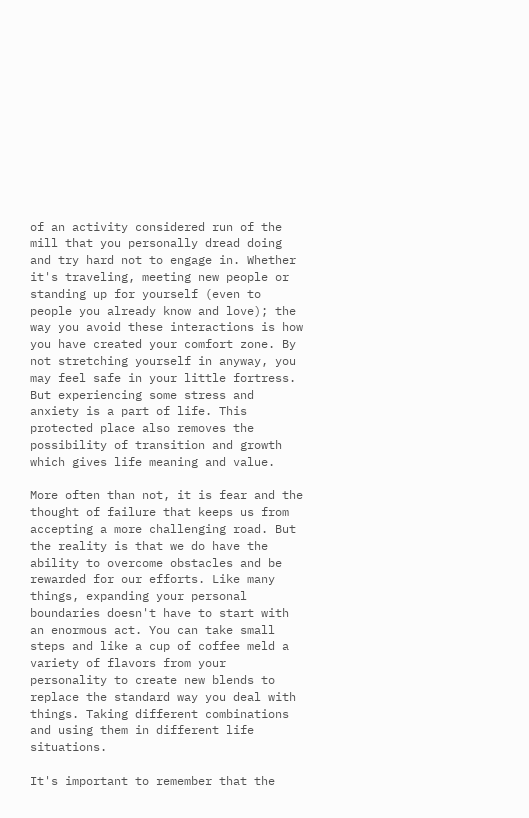of an activity considered run of the mill that you personally dread doing and try hard not to engage in. Whether it's traveling, meeting new people or standing up for yourself (even to people you already know and love); the way you avoid these interactions is how you have created your comfort zone. By not stretching yourself in anyway, you may feel safe in your little fortress. But experiencing some stress and anxiety is a part of life. This protected place also removes the possibility of transition and growth which gives life meaning and value.

More often than not, it is fear and the thought of failure that keeps us from accepting a more challenging road. But the reality is that we do have the ability to overcome obstacles and be rewarded for our efforts. Like many things, expanding your personal boundaries doesn't have to start with an enormous act. You can take small steps and like a cup of coffee meld a variety of flavors from your personality to create new blends to replace the standard way you deal with things. Taking different combinations and using them in different life situations.

It's important to remember that the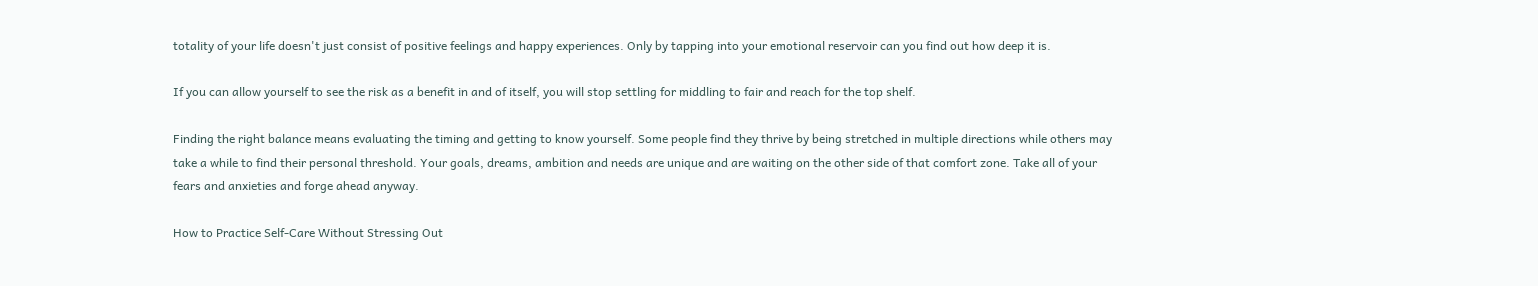totality of your life doesn't just consist of positive feelings and happy experiences. Only by tapping into your emotional reservoir can you find out how deep it is.

If you can allow yourself to see the risk as a benefit in and of itself, you will stop settling for middling to fair and reach for the top shelf.

Finding the right balance means evaluating the timing and getting to know yourself. Some people find they thrive by being stretched in multiple directions while others may take a while to find their personal threshold. Your goals, dreams, ambition and needs are unique and are waiting on the other side of that comfort zone. Take all of your fears and anxieties and forge ahead anyway.

How to Practice Self-Care Without Stressing Out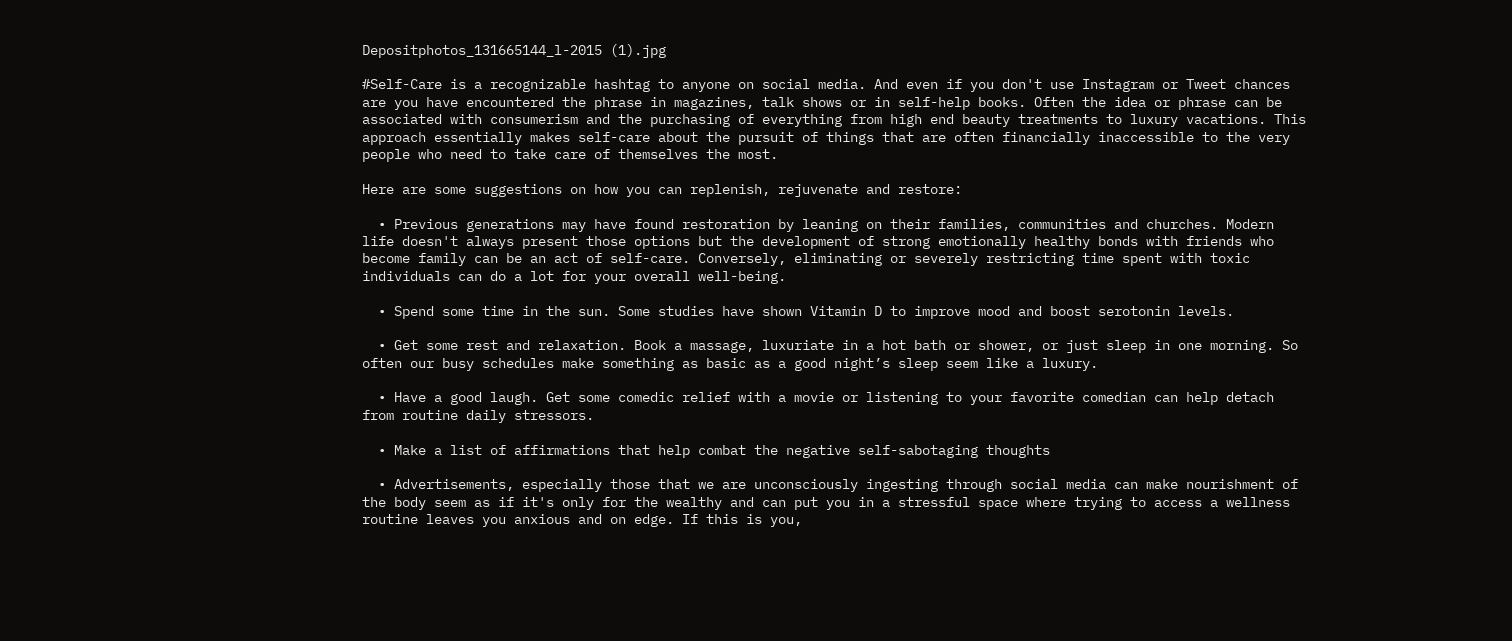Depositphotos_131665144_l-2015 (1).jpg

#Self-Care is a recognizable hashtag to anyone on social media. And even if you don't use Instagram or Tweet chances are you have encountered the phrase in magazines, talk shows or in self-help books. Often the idea or phrase can be associated with consumerism and the purchasing of everything from high end beauty treatments to luxury vacations. This approach essentially makes self-care about the pursuit of things that are often financially inaccessible to the very people who need to take care of themselves the most.

Here are some suggestions on how you can replenish, rejuvenate and restore:

  • Previous generations may have found restoration by leaning on their families, communities and churches. Modern life doesn't always present those options but the development of strong emotionally healthy bonds with friends who become family can be an act of self-care. Conversely, eliminating or severely restricting time spent with toxic individuals can do a lot for your overall well-being.

  • Spend some time in the sun. Some studies have shown Vitamin D to improve mood and boost serotonin levels.

  • Get some rest and relaxation. Book a massage, luxuriate in a hot bath or shower, or just sleep in one morning. So often our busy schedules make something as basic as a good night’s sleep seem like a luxury.

  • Have a good laugh. Get some comedic relief with a movie or listening to your favorite comedian can help detach from routine daily stressors.

  • Make a list of affirmations that help combat the negative self-sabotaging thoughts

  • Advertisements, especially those that we are unconsciously ingesting through social media can make nourishment of the body seem as if it's only for the wealthy and can put you in a stressful space where trying to access a wellness routine leaves you anxious and on edge. If this is you,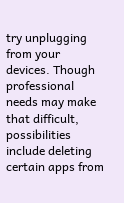try unplugging from your devices. Though professional needs may make that difficult, possibilities include deleting certain apps from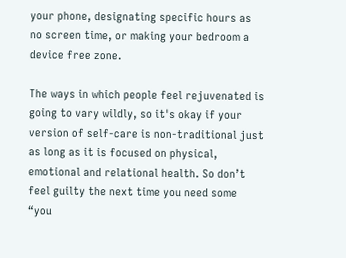your phone, designating specific hours as no screen time, or making your bedroom a device free zone.

The ways in which people feel rejuvenated is going to vary wildly, so it's okay if your version of self-care is non-traditional just as long as it is focused on physical, emotional and relational health. So don’t feel guilty the next time you need some “you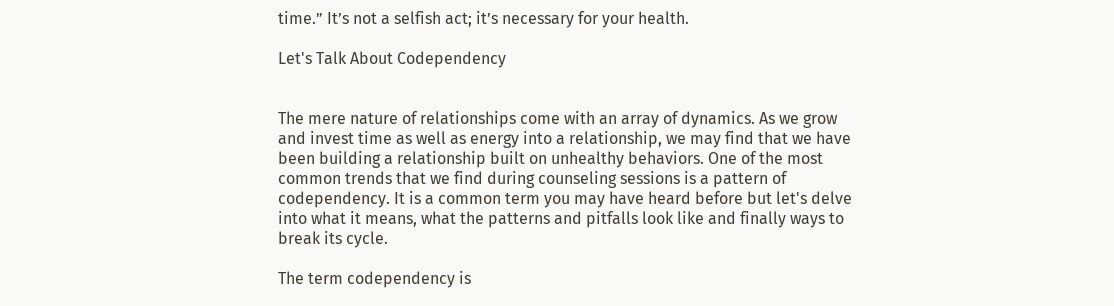time.” It’s not a selfish act; it’s necessary for your health.

Let's Talk About Codependency


The mere nature of relationships come with an array of dynamics. As we grow and invest time as well as energy into a relationship, we may find that we have been building a relationship built on unhealthy behaviors. One of the most common trends that we find during counseling sessions is a pattern of codependency. It is a common term you may have heard before but let's delve into what it means, what the patterns and pitfalls look like and finally ways to break its cycle.

The term codependency is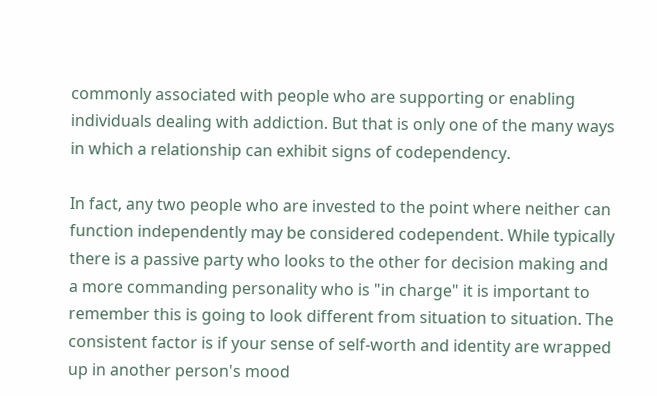commonly associated with people who are supporting or enabling individuals dealing with addiction. But that is only one of the many ways in which a relationship can exhibit signs of codependency.

In fact, any two people who are invested to the point where neither can function independently may be considered codependent. While typically there is a passive party who looks to the other for decision making and a more commanding personality who is "in charge" it is important to remember this is going to look different from situation to situation. The consistent factor is if your sense of self-worth and identity are wrapped up in another person's mood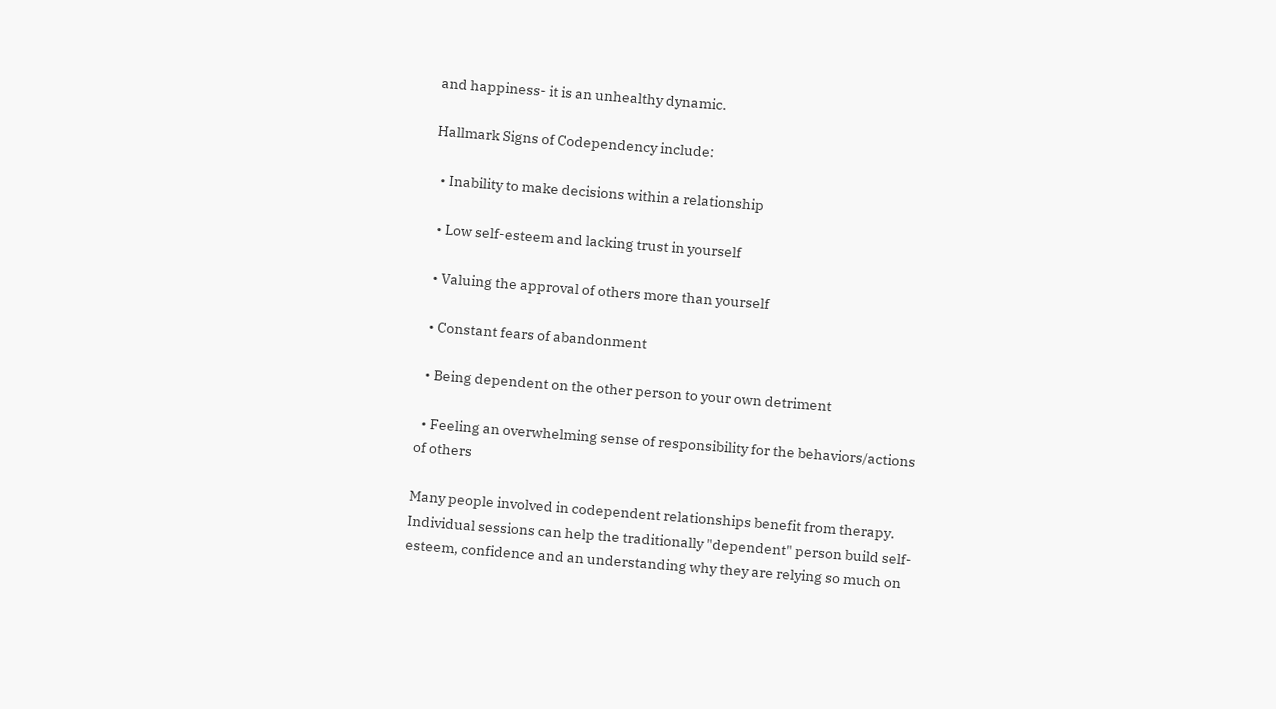and happiness- it is an unhealthy dynamic.

Hallmark Signs of Codependency include:

  • Inability to make decisions within a relationship

  • Low self-esteem and lacking trust in yourself

  • Valuing the approval of others more than yourself

  • Constant fears of abandonment

  • Being dependent on the other person to your own detriment

  • Feeling an overwhelming sense of responsibility for the behaviors/actions of others

Many people involved in codependent relationships benefit from therapy. Individual sessions can help the traditionally "dependent" person build self-esteem, confidence and an understanding why they are relying so much on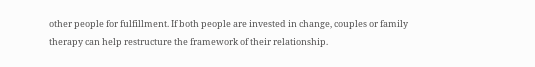other people for fulfillment. If both people are invested in change, couples or family therapy can help restructure the framework of their relationship.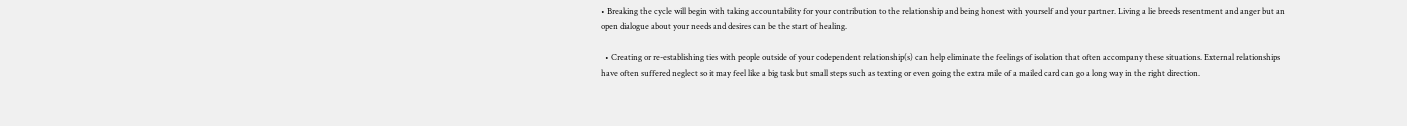• Breaking the cycle will begin with taking accountability for your contribution to the relationship and being honest with yourself and your partner. Living a lie breeds resentment and anger but an open dialogue about your needs and desires can be the start of healing.

  • Creating or re-establishing ties with people outside of your codependent relationship(s) can help eliminate the feelings of isolation that often accompany these situations. External relationships have often suffered neglect so it may feel like a big task but small steps such as texting or even going the extra mile of a mailed card can go a long way in the right direction.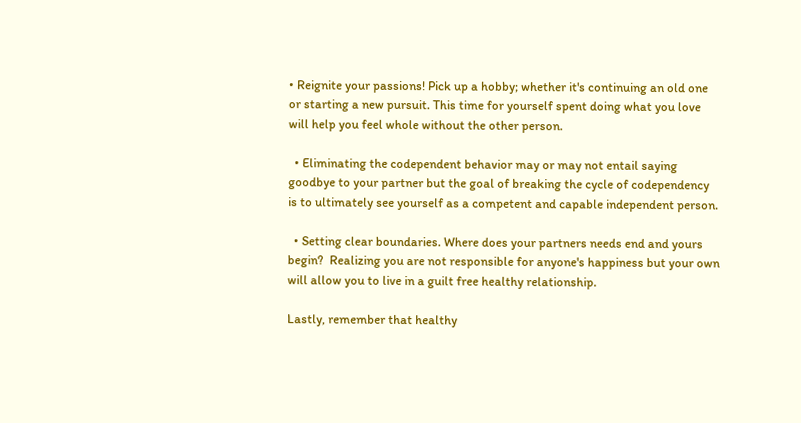• Reignite your passions! Pick up a hobby; whether it's continuing an old one or starting a new pursuit. This time for yourself spent doing what you love will help you feel whole without the other person.

  • Eliminating the codependent behavior may or may not entail saying goodbye to your partner but the goal of breaking the cycle of codependency is to ultimately see yourself as a competent and capable independent person.

  • Setting clear boundaries. Where does your partners needs end and yours begin?  Realizing you are not responsible for anyone's happiness but your own will allow you to live in a guilt free healthy relationship.

Lastly, remember that healthy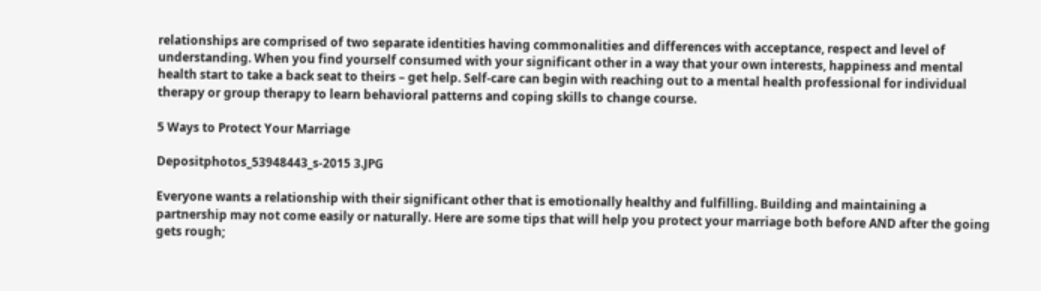relationships are comprised of two separate identities having commonalities and differences with acceptance, respect and level of understanding. When you find yourself consumed with your significant other in a way that your own interests, happiness and mental health start to take a back seat to theirs – get help. Self-care can begin with reaching out to a mental health professional for individual therapy or group therapy to learn behavioral patterns and coping skills to change course.

5 Ways to Protect Your Marriage

Depositphotos_53948443_s-2015 3.JPG

Everyone wants a relationship with their significant other that is emotionally healthy and fulfilling. Building and maintaining a partnership may not come easily or naturally. Here are some tips that will help you protect your marriage both before AND after the going gets rough;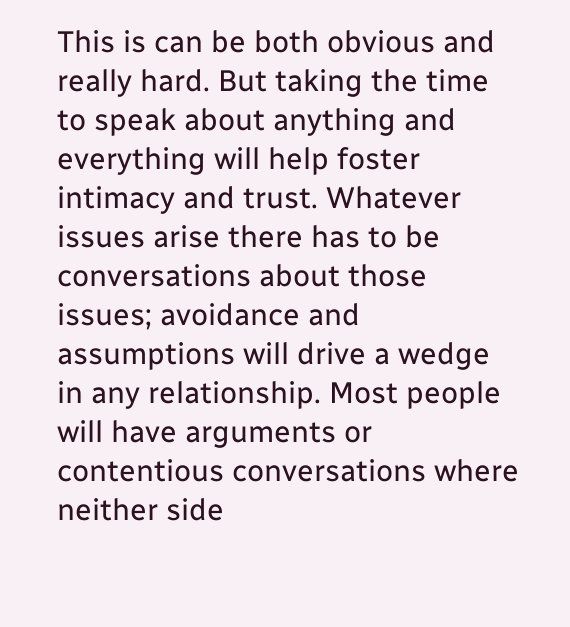This is can be both obvious and really hard. But taking the time to speak about anything and everything will help foster intimacy and trust. Whatever issues arise there has to be conversations about those issues; avoidance and assumptions will drive a wedge in any relationship. Most people will have arguments or contentious conversations where neither side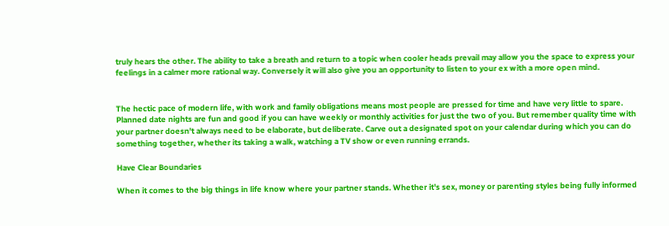truly hears the other. The ability to take a breath and return to a topic when cooler heads prevail may allow you the space to express your feelings in a calmer more rational way. Conversely it will also give you an opportunity to listen to your ex with a more open mind.


The hectic pace of modern life, with work and family obligations means most people are pressed for time and have very little to spare. Planned date nights are fun and good if you can have weekly or monthly activities for just the two of you. But remember quality time with your partner doesn't always need to be elaborate, but deliberate. Carve out a designated spot on your calendar during which you can do something together, whether its taking a walk, watching a TV show or even running errands.

Have Clear Boundaries

When it comes to the big things in life know where your partner stands. Whether it's sex, money or parenting styles being fully informed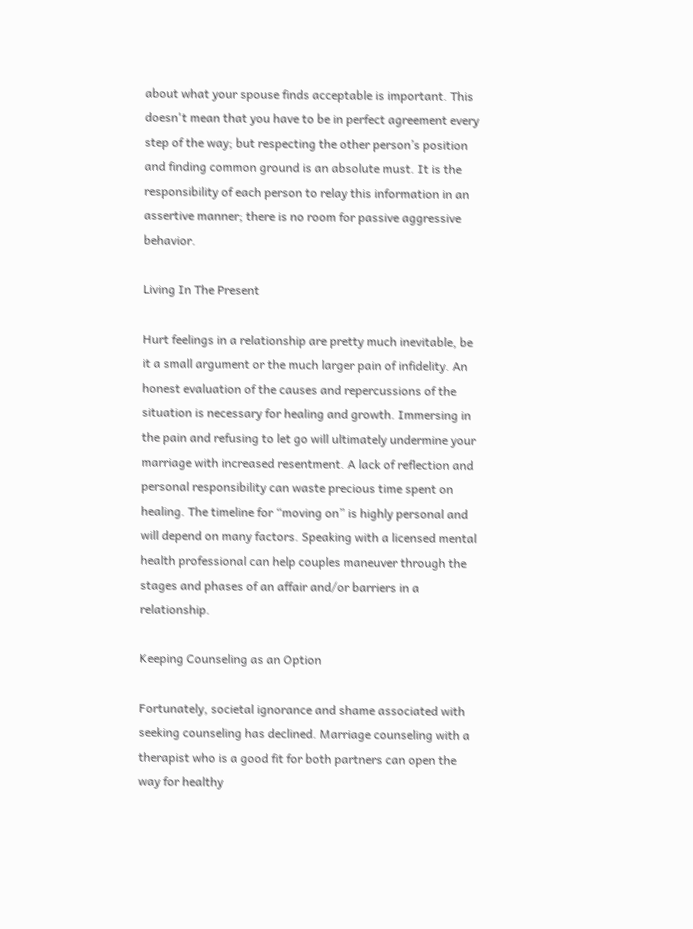about what your spouse finds acceptable is important. This doesn't mean that you have to be in perfect agreement every step of the way; but respecting the other person’s position and finding common ground is an absolute must. It is the responsibility of each person to relay this information in an assertive manner; there is no room for passive aggressive behavior.

Living In The Present

Hurt feelings in a relationship are pretty much inevitable, be it a small argument or the much larger pain of infidelity. An honest evaluation of the causes and repercussions of the situation is necessary for healing and growth. Immersing in the pain and refusing to let go will ultimately undermine your marriage with increased resentment. A lack of reflection and personal responsibility can waste precious time spent on healing. The timeline for “moving on” is highly personal and will depend on many factors. Speaking with a licensed mental health professional can help couples maneuver through the stages and phases of an affair and/or barriers in a relationship.

Keeping Counseling as an Option

Fortunately, societal ignorance and shame associated with seeking counseling has declined. Marriage counseling with a therapist who is a good fit for both partners can open the way for healthy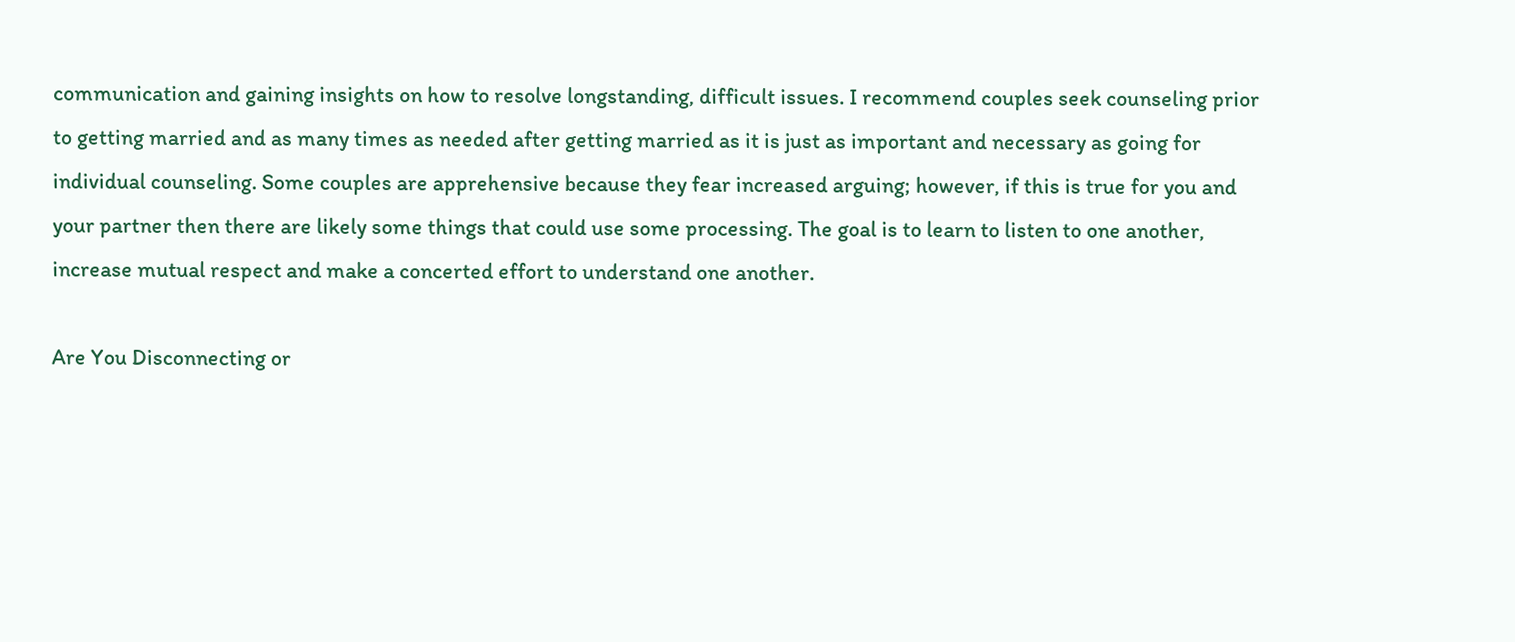communication and gaining insights on how to resolve longstanding, difficult issues. I recommend couples seek counseling prior to getting married and as many times as needed after getting married as it is just as important and necessary as going for individual counseling. Some couples are apprehensive because they fear increased arguing; however, if this is true for you and your partner then there are likely some things that could use some processing. The goal is to learn to listen to one another, increase mutual respect and make a concerted effort to understand one another.

Are You Disconnecting or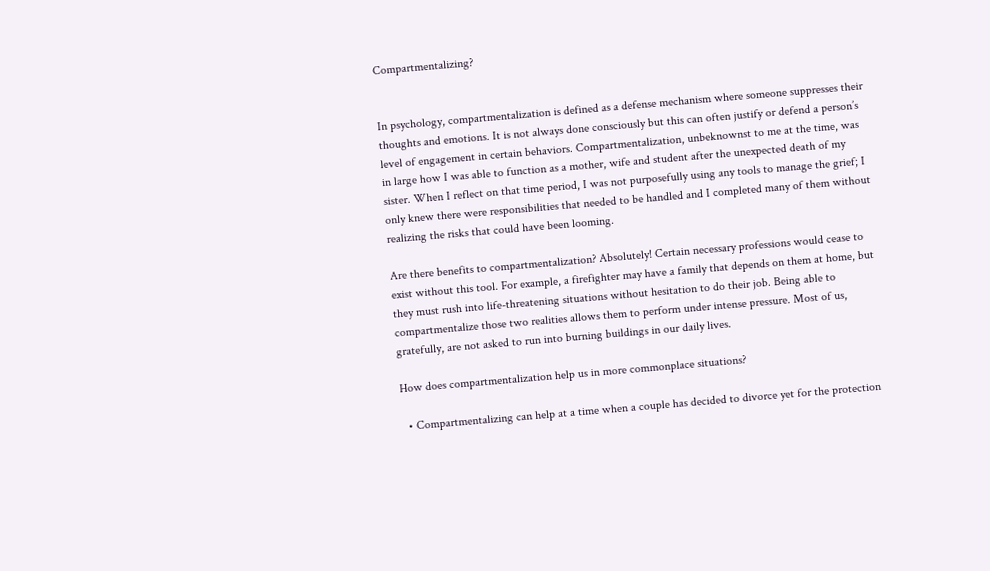Compartmentalizing?


In psychology, compartmentalization is defined as a defense mechanism where someone suppresses their thoughts and emotions. It is not always done consciously but this can often justify or defend a person’s level of engagement in certain behaviors. Compartmentalization, unbeknownst to me at the time, was in large how I was able to function as a mother, wife and student after the unexpected death of my sister. When I reflect on that time period, I was not purposefully using any tools to manage the grief; I only knew there were responsibilities that needed to be handled and I completed many of them without realizing the risks that could have been looming.

Are there benefits to compartmentalization? Absolutely! Certain necessary professions would cease to exist without this tool. For example, a firefighter may have a family that depends on them at home, but they must rush into life-threatening situations without hesitation to do their job. Being able to compartmentalize those two realities allows them to perform under intense pressure. Most of us, gratefully, are not asked to run into burning buildings in our daily lives.

How does compartmentalization help us in more commonplace situations?

  • Compartmentalizing can help at a time when a couple has decided to divorce yet for the protection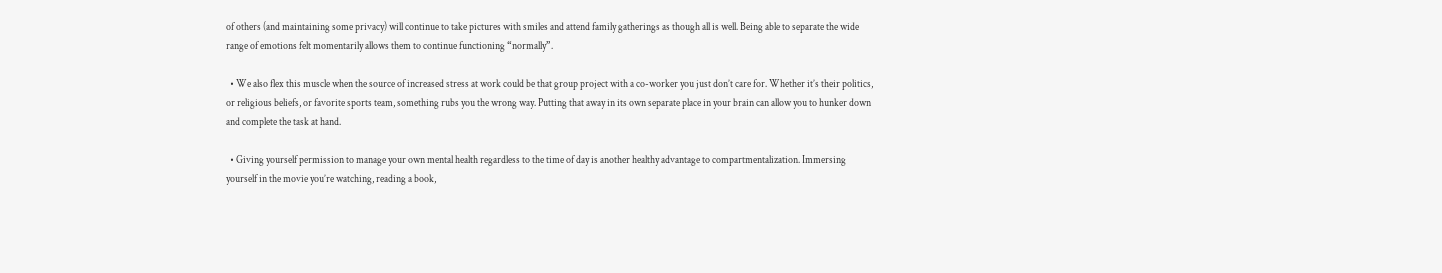of others (and maintaining some privacy) will continue to take pictures with smiles and attend family gatherings as though all is well. Being able to separate the wide range of emotions felt momentarily allows them to continue functioning “normally”.

  • We also flex this muscle when the source of increased stress at work could be that group project with a co-worker you just don’t care for. Whether it’s their politics, or religious beliefs, or favorite sports team, something rubs you the wrong way. Putting that away in its own separate place in your brain can allow you to hunker down and complete the task at hand.

  • Giving yourself permission to manage your own mental health regardless to the time of day is another healthy advantage to compartmentalization. Immersing yourself in the movie you’re watching, reading a book,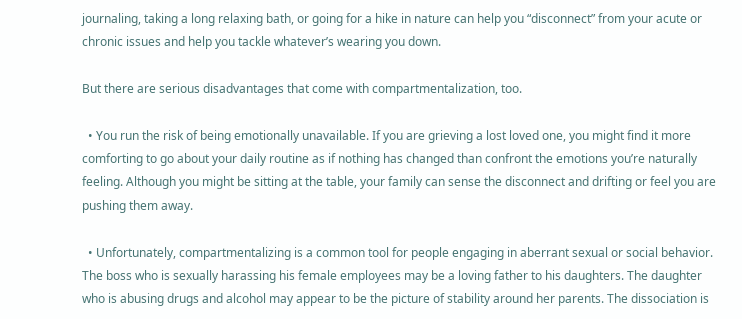journaling, taking a long relaxing bath, or going for a hike in nature can help you “disconnect” from your acute or chronic issues and help you tackle whatever’s wearing you down.

But there are serious disadvantages that come with compartmentalization, too.

  • You run the risk of being emotionally unavailable. If you are grieving a lost loved one, you might find it more comforting to go about your daily routine as if nothing has changed than confront the emotions you’re naturally feeling. Although you might be sitting at the table, your family can sense the disconnect and drifting or feel you are pushing them away.

  • Unfortunately, compartmentalizing is a common tool for people engaging in aberrant sexual or social behavior. The boss who is sexually harassing his female employees may be a loving father to his daughters. The daughter who is abusing drugs and alcohol may appear to be the picture of stability around her parents. The dissociation is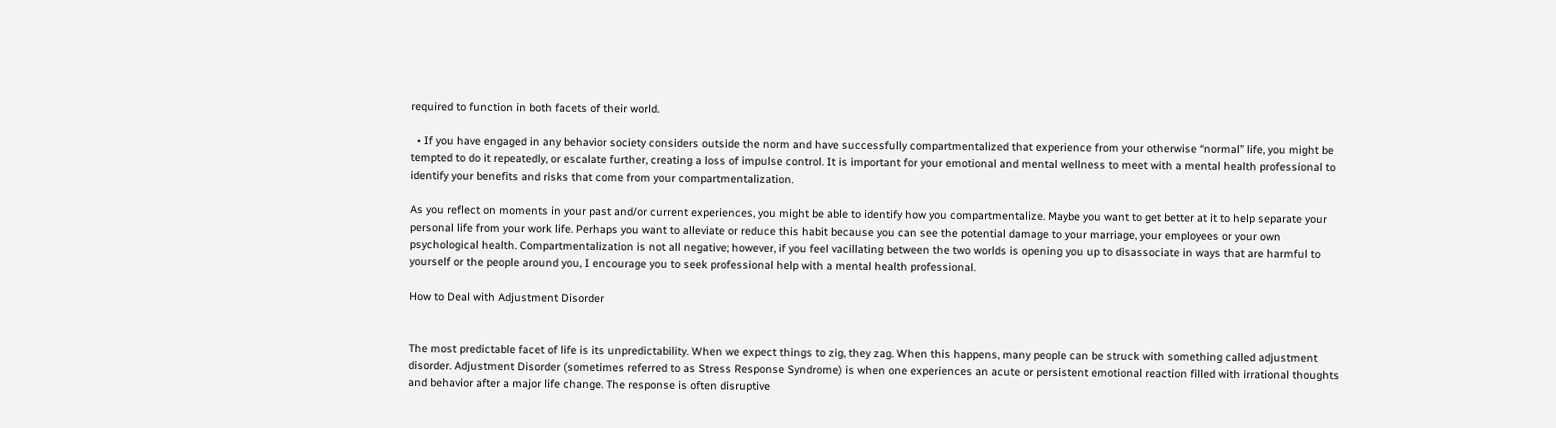required to function in both facets of their world.

  • If you have engaged in any behavior society considers outside the norm and have successfully compartmentalized that experience from your otherwise “normal” life, you might be tempted to do it repeatedly, or escalate further, creating a loss of impulse control. It is important for your emotional and mental wellness to meet with a mental health professional to identify your benefits and risks that come from your compartmentalization.

As you reflect on moments in your past and/or current experiences, you might be able to identify how you compartmentalize. Maybe you want to get better at it to help separate your personal life from your work life. Perhaps you want to alleviate or reduce this habit because you can see the potential damage to your marriage, your employees or your own psychological health. Compartmentalization is not all negative; however, if you feel vacillating between the two worlds is opening you up to disassociate in ways that are harmful to yourself or the people around you, I encourage you to seek professional help with a mental health professional.

How to Deal with Adjustment Disorder


The most predictable facet of life is its unpredictability. When we expect things to zig, they zag. When this happens, many people can be struck with something called adjustment disorder. Adjustment Disorder (sometimes referred to as Stress Response Syndrome) is when one experiences an acute or persistent emotional reaction filled with irrational thoughts and behavior after a major life change. The response is often disruptive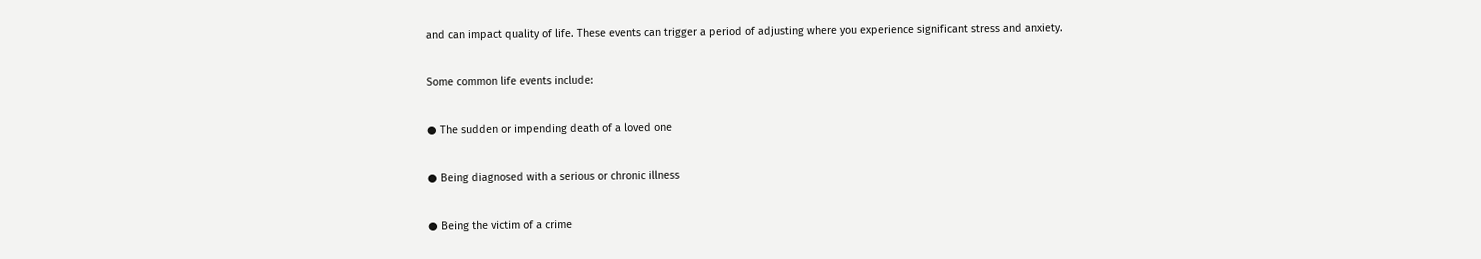and can impact quality of life. These events can trigger a period of adjusting where you experience significant stress and anxiety.

Some common life events include:

● The sudden or impending death of a loved one

● Being diagnosed with a serious or chronic illness

● Being the victim of a crime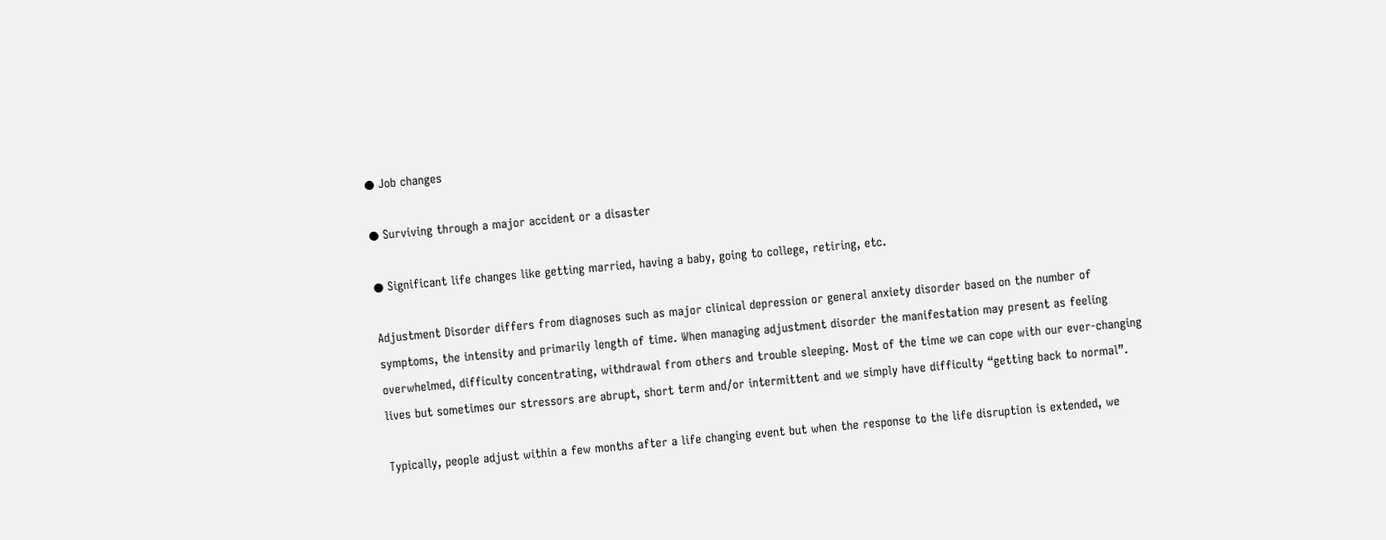● Job changes

● Surviving through a major accident or a disaster

● Significant life changes like getting married, having a baby, going to college, retiring, etc.

Adjustment Disorder differs from diagnoses such as major clinical depression or general anxiety disorder based on the number of symptoms, the intensity and primarily length of time. When managing adjustment disorder the manifestation may present as feeling overwhelmed, difficulty concentrating, withdrawal from others and trouble sleeping. Most of the time we can cope with our ever-changing lives but sometimes our stressors are abrupt, short term and/or intermittent and we simply have difficulty “getting back to normal”.

Typically, people adjust within a few months after a life changing event but when the response to the life disruption is extended, we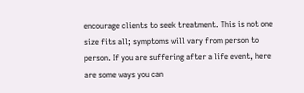encourage clients to seek treatment. This is not one size fits all; symptoms will vary from person to person. If you are suffering after a life event, here are some ways you can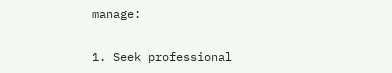manage:

1. Seek professional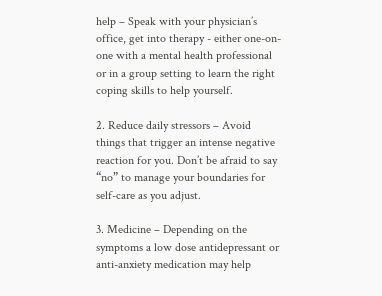help – Speak with your physician’s office, get into therapy - either one-on-one with a mental health professional or in a group setting to learn the right coping skills to help yourself.

2. Reduce daily stressors – Avoid things that trigger an intense negative reaction for you. Don’t be afraid to say “no” to manage your boundaries for self-care as you adjust.

3. Medicine – Depending on the symptoms a low dose antidepressant or anti-anxiety medication may help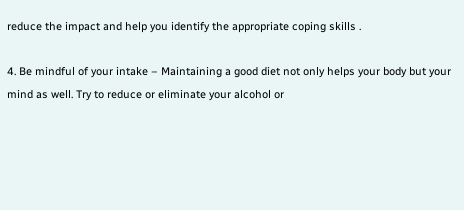reduce the impact and help you identify the appropriate coping skills .

4. Be mindful of your intake – Maintaining a good diet not only helps your body but your mind as well. Try to reduce or eliminate your alcohol or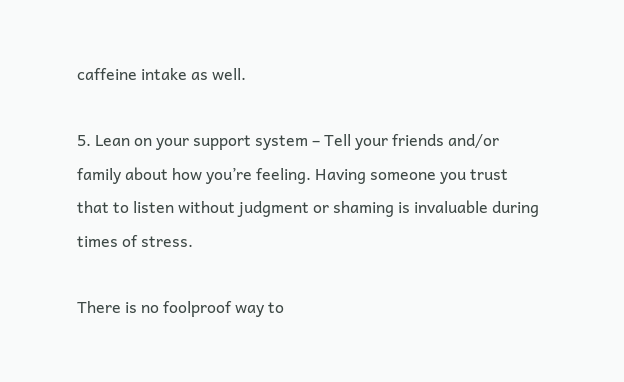caffeine intake as well.

5. Lean on your support system – Tell your friends and/or family about how you’re feeling. Having someone you trust that to listen without judgment or shaming is invaluable during times of stress.

There is no foolproof way to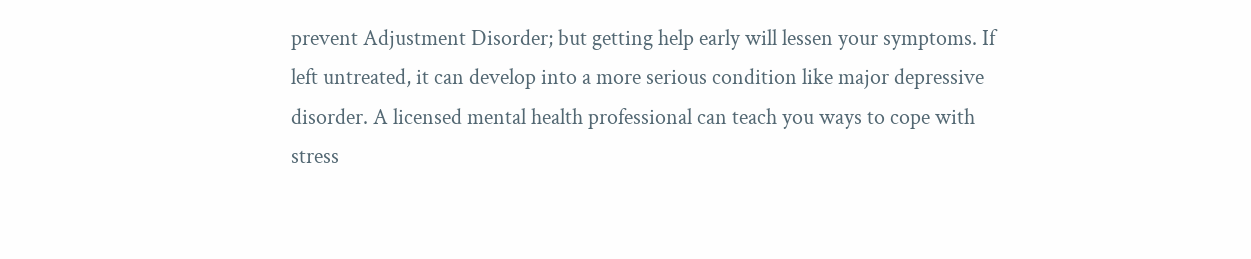prevent Adjustment Disorder; but getting help early will lessen your symptoms. If left untreated, it can develop into a more serious condition like major depressive disorder. A licensed mental health professional can teach you ways to cope with stress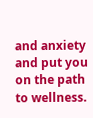and anxiety and put you on the path to wellness.